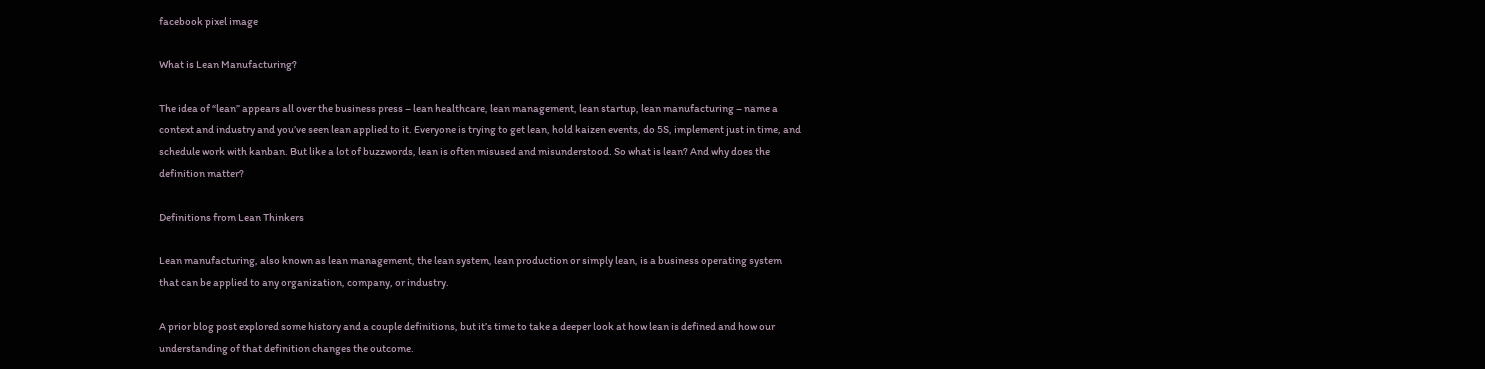facebook pixel image

What is Lean Manufacturing?

The idea of “lean” appears all over the business press – lean healthcare, lean management, lean startup, lean manufacturing – name a context and industry and you’ve seen lean applied to it. Everyone is trying to get lean, hold kaizen events, do 5S, implement just in time, and schedule work with kanban. But like a lot of buzzwords, lean is often misused and misunderstood. So what is lean? And why does the definition matter?

Definitions from Lean Thinkers

Lean manufacturing, also known as lean management, the lean system, lean production or simply lean, is a business operating system that can be applied to any organization, company, or industry.

A prior blog post explored some history and a couple definitions, but it’s time to take a deeper look at how lean is defined and how our understanding of that definition changes the outcome.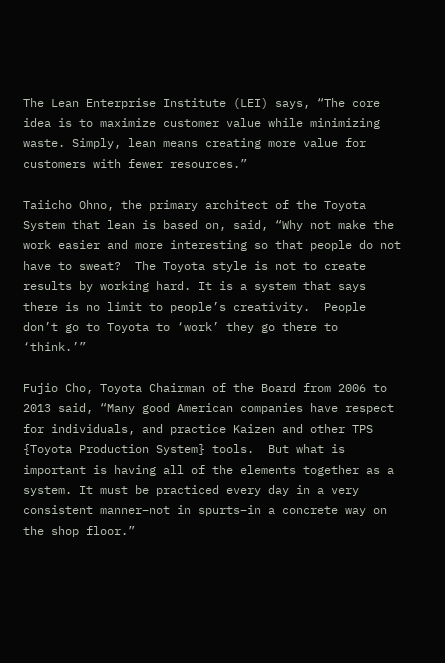The Lean Enterprise Institute (LEI) says, “The core idea is to maximize customer value while minimizing waste. Simply, lean means creating more value for customers with fewer resources.”

Taiicho Ohno, the primary architect of the Toyota System that lean is based on, said, “Why not make the work easier and more interesting so that people do not have to sweat?  The Toyota style is not to create results by working hard. It is a system that says there is no limit to people’s creativity.  People don’t go to Toyota to ‘work’ they go there to ‘think.’”

Fujio Cho, Toyota Chairman of the Board from 2006 to 2013 said, “Many good American companies have respect for individuals, and practice Kaizen and other TPS {Toyota Production System} tools.  But what is important is having all of the elements together as a system. It must be practiced every day in a very consistent manner–not in spurts–in a concrete way on the shop floor.”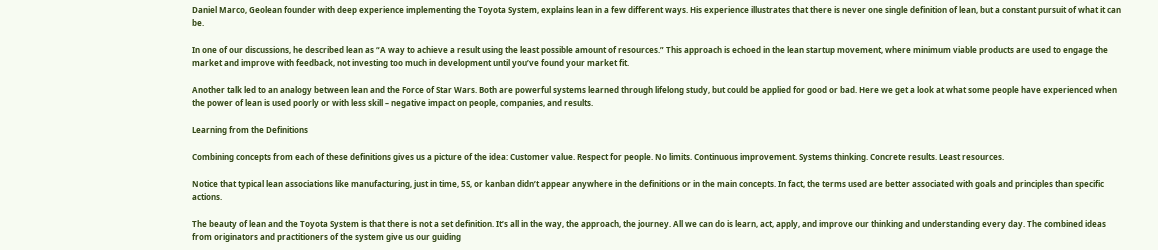Daniel Marco, Geolean founder with deep experience implementing the Toyota System, explains lean in a few different ways. His experience illustrates that there is never one single definition of lean, but a constant pursuit of what it can be.

In one of our discussions, he described lean as “A way to achieve a result using the least possible amount of resources.” This approach is echoed in the lean startup movement, where minimum viable products are used to engage the market and improve with feedback, not investing too much in development until you’ve found your market fit.

Another talk led to an analogy between lean and the Force of Star Wars. Both are powerful systems learned through lifelong study, but could be applied for good or bad. Here we get a look at what some people have experienced when the power of lean is used poorly or with less skill – negative impact on people, companies, and results.

Learning from the Definitions

Combining concepts from each of these definitions gives us a picture of the idea: Customer value. Respect for people. No limits. Continuous improvement. Systems thinking. Concrete results. Least resources.

Notice that typical lean associations like manufacturing, just in time, 5S, or kanban didn’t appear anywhere in the definitions or in the main concepts. In fact, the terms used are better associated with goals and principles than specific actions.

The beauty of lean and the Toyota System is that there is not a set definition. It’s all in the way, the approach, the journey. All we can do is learn, act, apply, and improve our thinking and understanding every day. The combined ideas from originators and practitioners of the system give us our guiding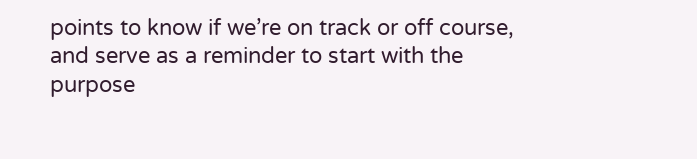points to know if we’re on track or off course, and serve as a reminder to start with the purpose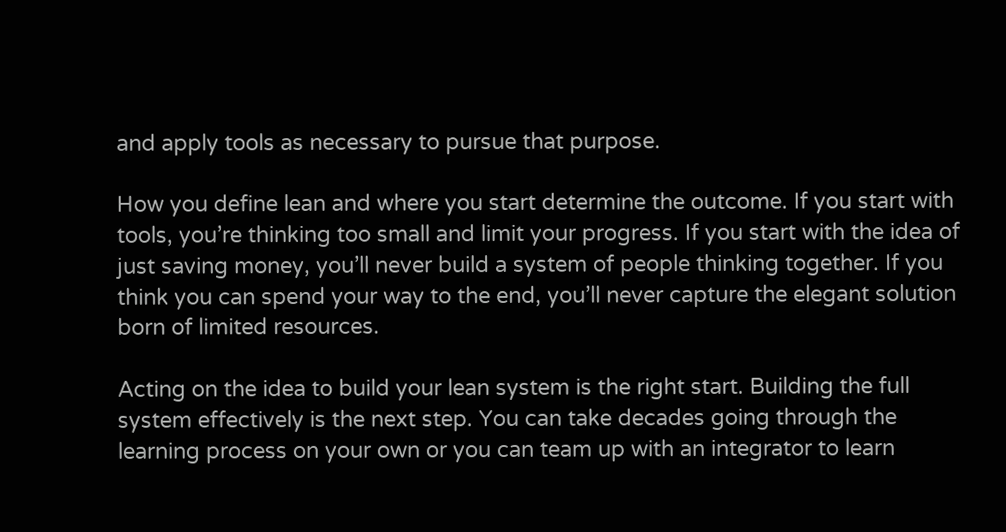and apply tools as necessary to pursue that purpose.

How you define lean and where you start determine the outcome. If you start with tools, you’re thinking too small and limit your progress. If you start with the idea of just saving money, you’ll never build a system of people thinking together. If you think you can spend your way to the end, you’ll never capture the elegant solution born of limited resources.

Acting on the idea to build your lean system is the right start. Building the full system effectively is the next step. You can take decades going through the learning process on your own or you can team up with an integrator to learn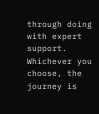through doing with expert support. Whichever you choose, the journey is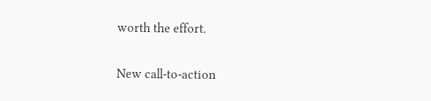worth the effort.

New call-to-action